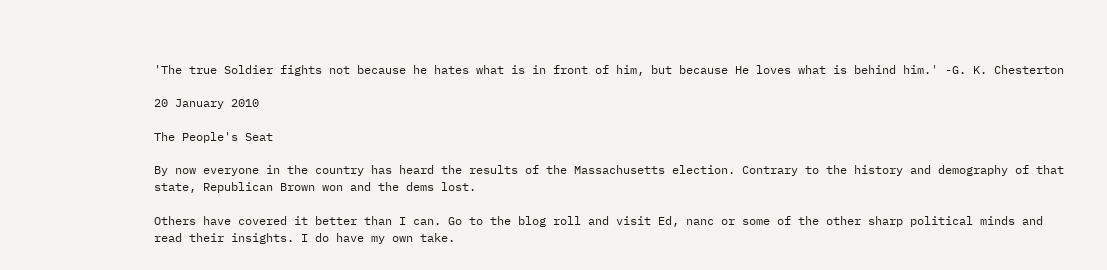'The true Soldier fights not because he hates what is in front of him, but because He loves what is behind him.' -G. K. Chesterton

20 January 2010

The People's Seat

By now everyone in the country has heard the results of the Massachusetts election. Contrary to the history and demography of that state, Republican Brown won and the dems lost.

Others have covered it better than I can. Go to the blog roll and visit Ed, nanc or some of the other sharp political minds and read their insights. I do have my own take.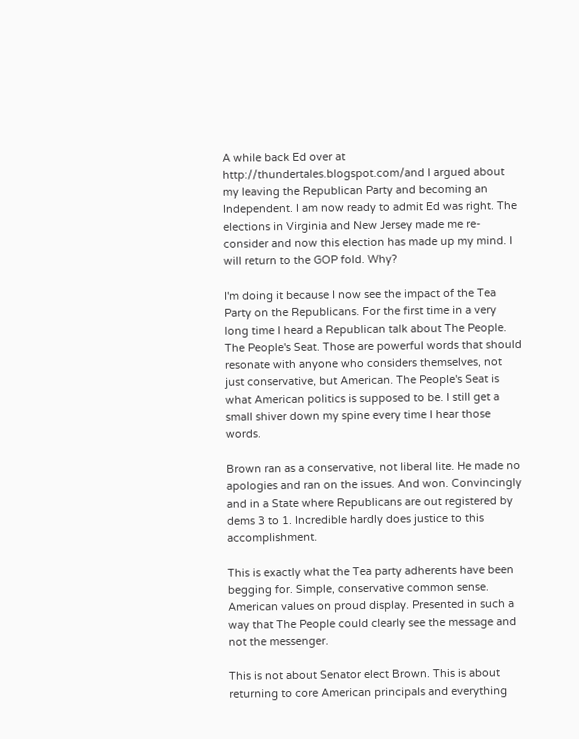A while back Ed over at http://thundertales.blogspot.com/and I argued about my leaving the Republican Party and becoming an Independent. I am now ready to admit Ed was right. The elections in Virginia and New Jersey made me re-consider and now this election has made up my mind. I will return to the GOP fold. Why?

I'm doing it because I now see the impact of the Tea Party on the Republicans. For the first time in a very long time I heard a Republican talk about The People. The People's Seat. Those are powerful words that should resonate with anyone who considers themselves, not just conservative, but American. The People's Seat is what American politics is supposed to be. I still get a small shiver down my spine every time I hear those words.

Brown ran as a conservative, not liberal lite. He made no apologies and ran on the issues. And won. Convincingly and in a State where Republicans are out registered by dems 3 to 1. Incredible hardly does justice to this accomplishment.

This is exactly what the Tea party adherents have been begging for. Simple, conservative common sense. American values on proud display. Presented in such a way that The People could clearly see the message and not the messenger.

This is not about Senator elect Brown. This is about returning to core American principals and everything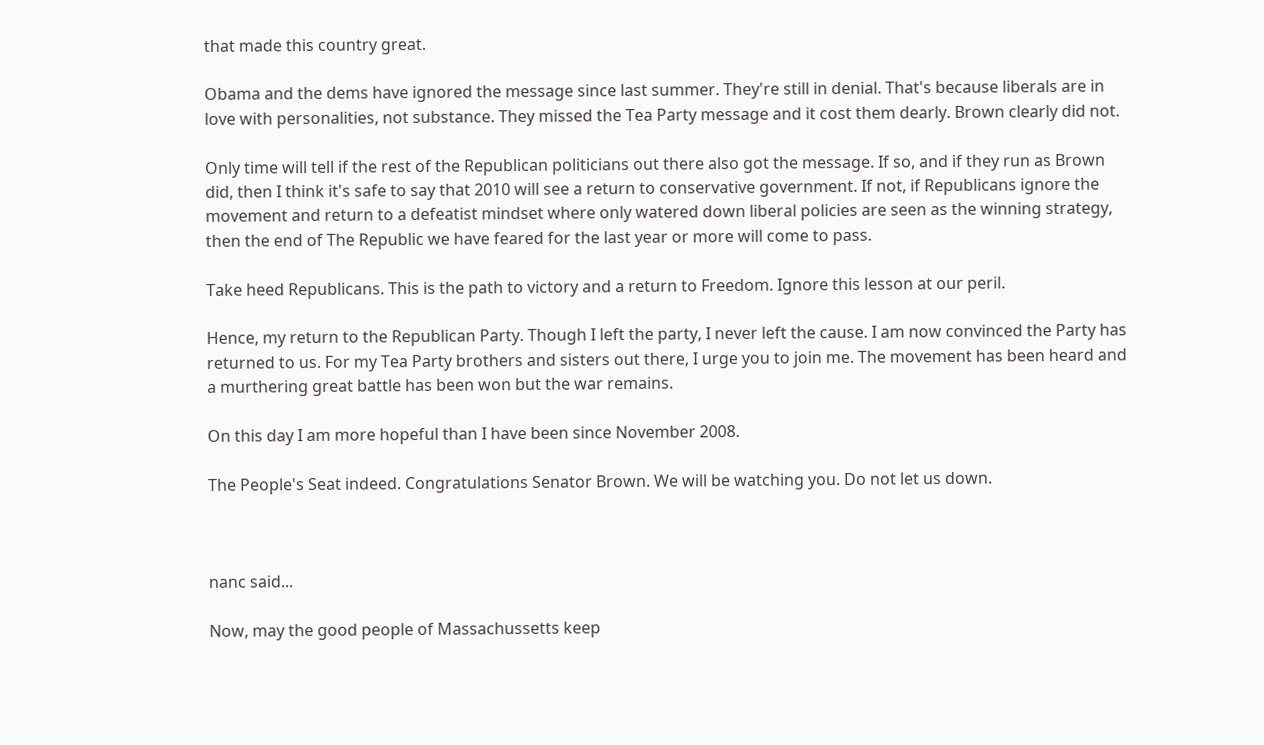that made this country great.

Obama and the dems have ignored the message since last summer. They're still in denial. That's because liberals are in love with personalities, not substance. They missed the Tea Party message and it cost them dearly. Brown clearly did not.

Only time will tell if the rest of the Republican politicians out there also got the message. If so, and if they run as Brown did, then I think it's safe to say that 2010 will see a return to conservative government. If not, if Republicans ignore the movement and return to a defeatist mindset where only watered down liberal policies are seen as the winning strategy, then the end of The Republic we have feared for the last year or more will come to pass.

Take heed Republicans. This is the path to victory and a return to Freedom. Ignore this lesson at our peril.

Hence, my return to the Republican Party. Though I left the party, I never left the cause. I am now convinced the Party has returned to us. For my Tea Party brothers and sisters out there, I urge you to join me. The movement has been heard and a murthering great battle has been won but the war remains.

On this day I am more hopeful than I have been since November 2008.

The People's Seat indeed. Congratulations Senator Brown. We will be watching you. Do not let us down.



nanc said...

Now, may the good people of Massachussetts keep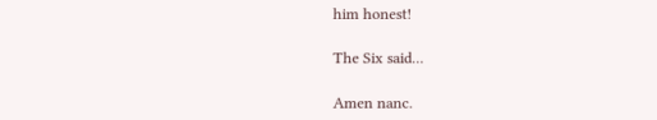him honest!

The Six said...

Amen nanc.